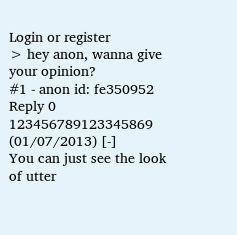Login or register
> hey anon, wanna give your opinion?
#1 - anon id: fe350952
Reply 0 123456789123345869
(01/07/2013) [-]
You can just see the look of utter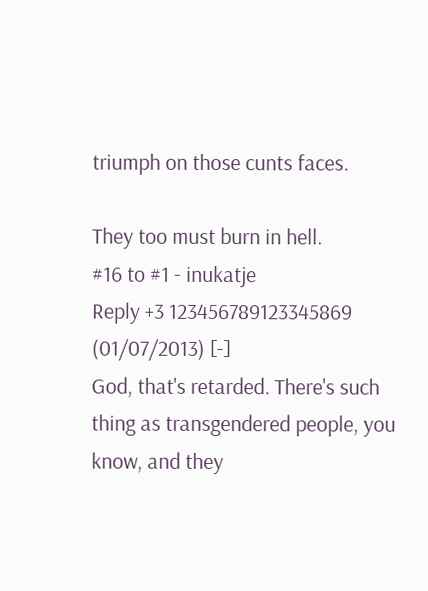triumph on those cunts faces.

They too must burn in hell.
#16 to #1 - inukatje
Reply +3 123456789123345869
(01/07/2013) [-]
God, that's retarded. There's such thing as transgendered people, you know, and they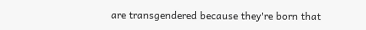are transgendered because they're born that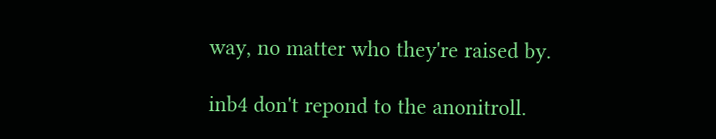way, no matter who they're raised by.

inb4 don't repond to the anonitroll.